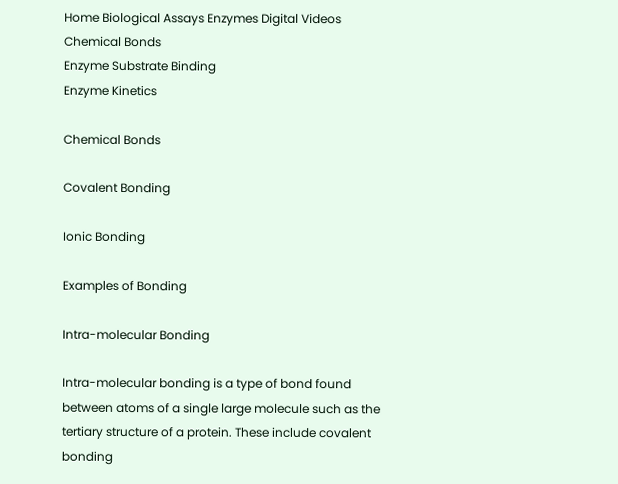Home Biological Assays Enzymes Digital Videos
Chemical Bonds
Enzyme Substrate Binding
Enzyme Kinetics

Chemical Bonds

Covalent Bonding

Ionic Bonding

Examples of Bonding

Intra-molecular Bonding

Intra-molecular bonding is a type of bond found between atoms of a single large molecule such as the tertiary structure of a protein. These include covalent bonding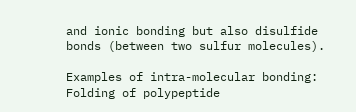and ionic bonding but also disulfide bonds (between two sulfur molecules).

Examples of intra-molecular bonding: Folding of polypeptide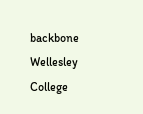backbone
Wellesley College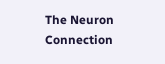The Neuron Connection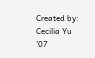Created by: Cecilia Yu '07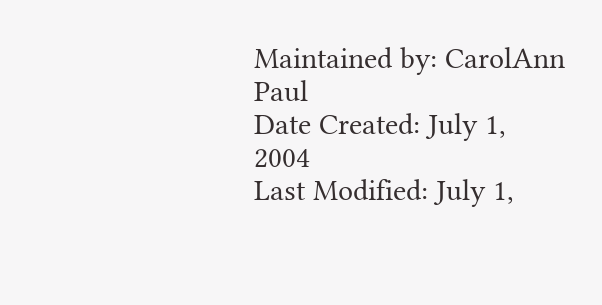Maintained by: CarolAnn Paul
Date Created: July 1, 2004
Last Modified: July 1,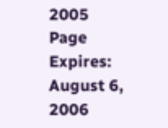2005
Page Expires: August 6, 2006